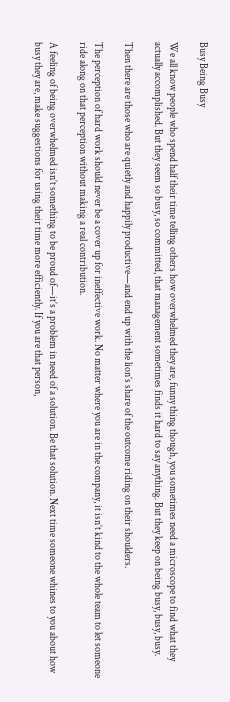Busy Being Busy

We all know people who spend half their time telling others how overwhelmed they are, funny thing though, you sometimes need a microscope to find what they actually accomplished. But they seem so busy, so committed, that management sometimes finds it hard to say anything. But they keep on being busy, busy, busy.

Then there are those who are quietly and happily productive—and end up with the lion’s share of the outcome riding on their shoulders.

The perception of hard work should never be a cover up for ineffective work. No matter where you are in the company, it isn’t kind to the whole team to let someone ride along on that perception without making a real contribution.

A feeling of being overwhelmed isn’t something to be proud of—it’s a problem in need of a solution. Be that solution. Next time someone whines to you about how busy they are, make suggestions for using their time more efficiently. If you are that person,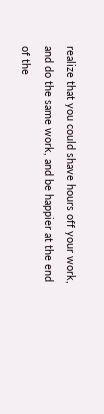realize that you could shave hours off your work, and do the same work, and be happier at the end of the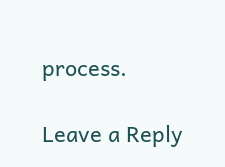process.

Leave a Reply